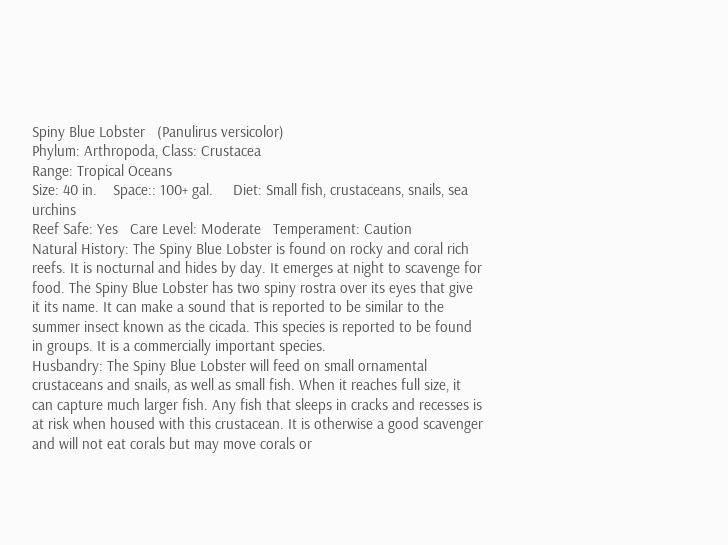Spiny Blue Lobster   (Panulirus versicolor)
Phylum: Arthropoda, Class: Crustacea
Range: Tropical Oceans
Size: 40 in.    Space:: 100+ gal.     Diet: Small fish, crustaceans, snails, sea urchins
Reef Safe: Yes   Care Level: Moderate   Temperament: Caution
Natural History: The Spiny Blue Lobster is found on rocky and coral rich reefs. It is nocturnal and hides by day. It emerges at night to scavenge for food. The Spiny Blue Lobster has two spiny rostra over its eyes that give it its name. It can make a sound that is reported to be similar to the summer insect known as the cicada. This species is reported to be found in groups. It is a commercially important species.
Husbandry: The Spiny Blue Lobster will feed on small ornamental crustaceans and snails, as well as small fish. When it reaches full size, it can capture much larger fish. Any fish that sleeps in cracks and recesses is at risk when housed with this crustacean. It is otherwise a good scavenger and will not eat corals but may move corals or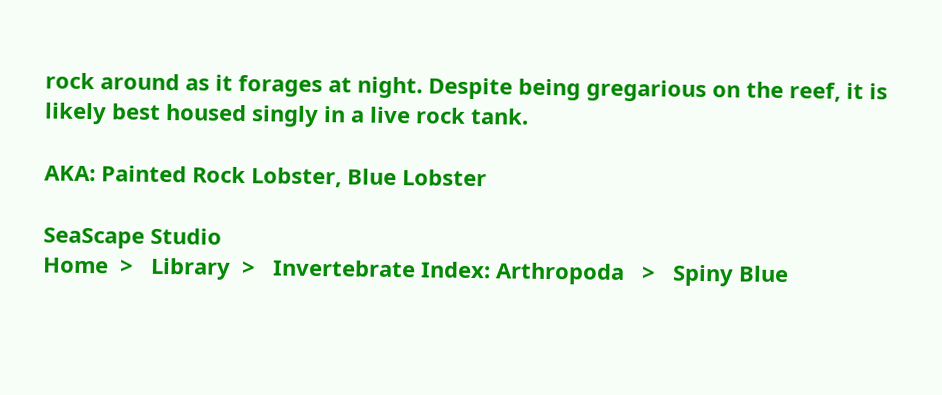rock around as it forages at night. Despite being gregarious on the reef, it is likely best housed singly in a live rock tank.

AKA: Painted Rock Lobster, Blue Lobster

SeaScape Studio
Home  >   Library  >   Invertebrate Index: Arthropoda   >   Spiny Blue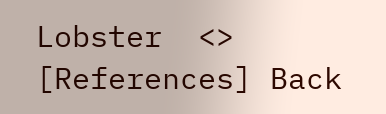Lobster  <>   [References] Back